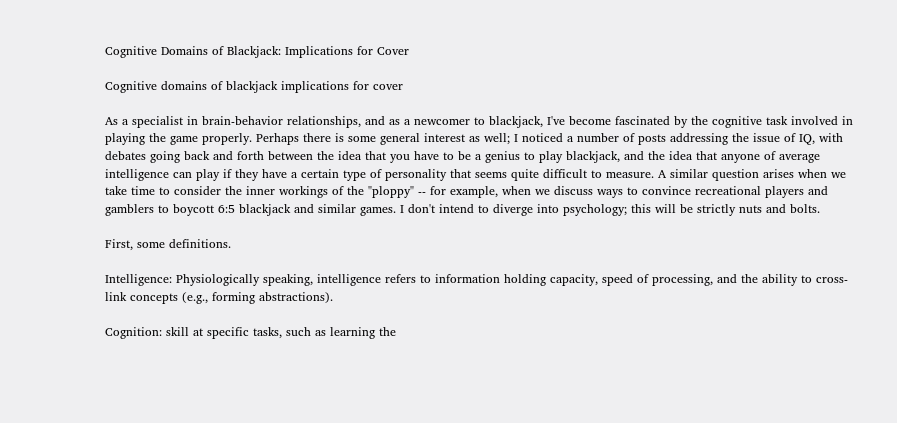Cognitive Domains of Blackjack: Implications for Cover

Cognitive domains of blackjack implications for cover

As a specialist in brain-behavior relationships, and as a newcomer to blackjack, I've become fascinated by the cognitive task involved in playing the game properly. Perhaps there is some general interest as well; I noticed a number of posts addressing the issue of IQ, with debates going back and forth between the idea that you have to be a genius to play blackjack, and the idea that anyone of average intelligence can play if they have a certain type of personality that seems quite difficult to measure. A similar question arises when we take time to consider the inner workings of the "ploppy" -- for example, when we discuss ways to convince recreational players and gamblers to boycott 6:5 blackjack and similar games. I don't intend to diverge into psychology; this will be strictly nuts and bolts.

First, some definitions.

Intelligence: Physiologically speaking, intelligence refers to information holding capacity, speed of processing, and the ability to cross-link concepts (e.g., forming abstractions).

Cognition: skill at specific tasks, such as learning the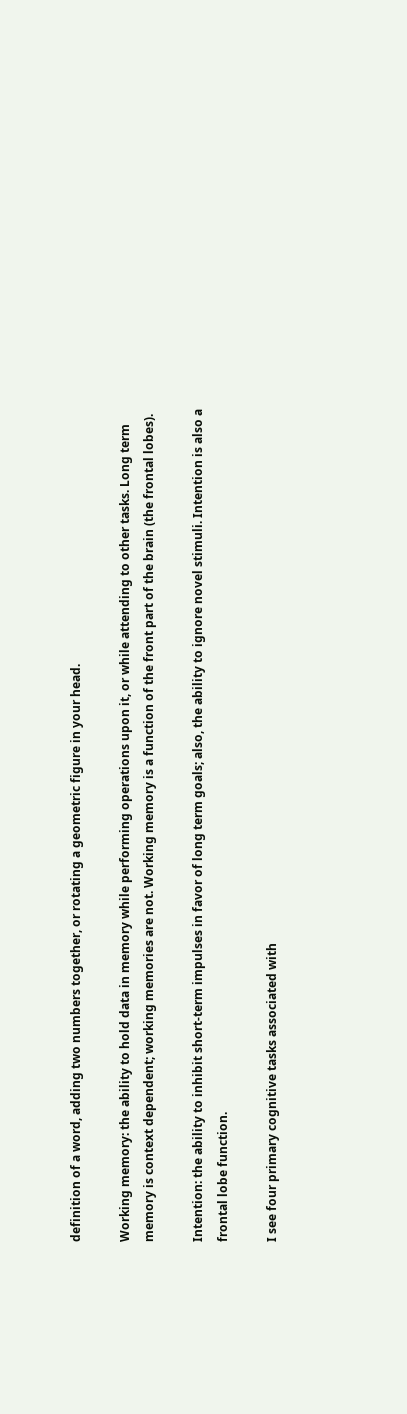definition of a word, adding two numbers together, or rotating a geometric figure in your head.

Working memory: the ability to hold data in memory while performing operations upon it, or while attending to other tasks. Long term memory is context dependent; working memories are not. Working memory is a function of the front part of the brain (the frontal lobes).

Intention: the ability to inhibit short-term impulses in favor of long term goals; also, the ability to ignore novel stimuli. Intention is also a frontal lobe function.

I see four primary cognitive tasks associated with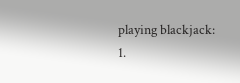playing blackjack:
1.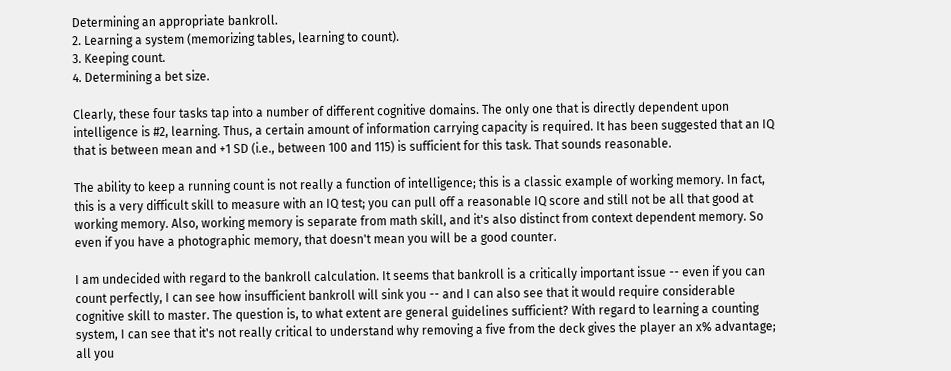Determining an appropriate bankroll.
2. Learning a system (memorizing tables, learning to count).
3. Keeping count.
4. Determining a bet size.

Clearly, these four tasks tap into a number of different cognitive domains. The only one that is directly dependent upon intelligence is #2, learning. Thus, a certain amount of information carrying capacity is required. It has been suggested that an IQ that is between mean and +1 SD (i.e., between 100 and 115) is sufficient for this task. That sounds reasonable.

The ability to keep a running count is not really a function of intelligence; this is a classic example of working memory. In fact, this is a very difficult skill to measure with an IQ test; you can pull off a reasonable IQ score and still not be all that good at working memory. Also, working memory is separate from math skill, and it's also distinct from context dependent memory. So even if you have a photographic memory, that doesn't mean you will be a good counter.

I am undecided with regard to the bankroll calculation. It seems that bankroll is a critically important issue -- even if you can count perfectly, I can see how insufficient bankroll will sink you -- and I can also see that it would require considerable cognitive skill to master. The question is, to what extent are general guidelines sufficient? With regard to learning a counting system, I can see that it's not really critical to understand why removing a five from the deck gives the player an x% advantage; all you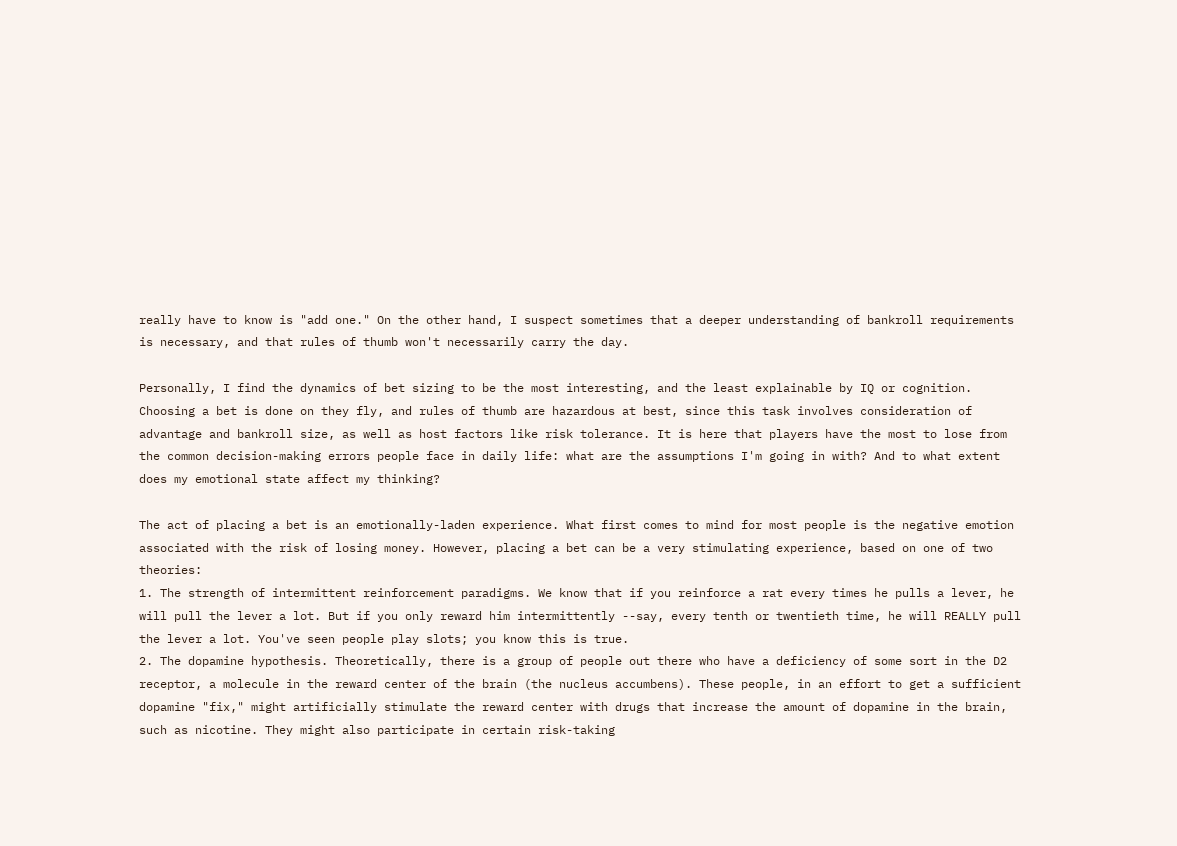really have to know is "add one." On the other hand, I suspect sometimes that a deeper understanding of bankroll requirements is necessary, and that rules of thumb won't necessarily carry the day.

Personally, I find the dynamics of bet sizing to be the most interesting, and the least explainable by IQ or cognition. Choosing a bet is done on they fly, and rules of thumb are hazardous at best, since this task involves consideration of advantage and bankroll size, as well as host factors like risk tolerance. It is here that players have the most to lose from the common decision-making errors people face in daily life: what are the assumptions I'm going in with? And to what extent does my emotional state affect my thinking?

The act of placing a bet is an emotionally-laden experience. What first comes to mind for most people is the negative emotion associated with the risk of losing money. However, placing a bet can be a very stimulating experience, based on one of two theories:
1. The strength of intermittent reinforcement paradigms. We know that if you reinforce a rat every times he pulls a lever, he will pull the lever a lot. But if you only reward him intermittently --say, every tenth or twentieth time, he will REALLY pull the lever a lot. You've seen people play slots; you know this is true.
2. The dopamine hypothesis. Theoretically, there is a group of people out there who have a deficiency of some sort in the D2 receptor, a molecule in the reward center of the brain (the nucleus accumbens). These people, in an effort to get a sufficient dopamine "fix," might artificially stimulate the reward center with drugs that increase the amount of dopamine in the brain, such as nicotine. They might also participate in certain risk-taking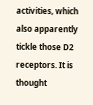activities, which also apparently tickle those D2 receptors. It is thought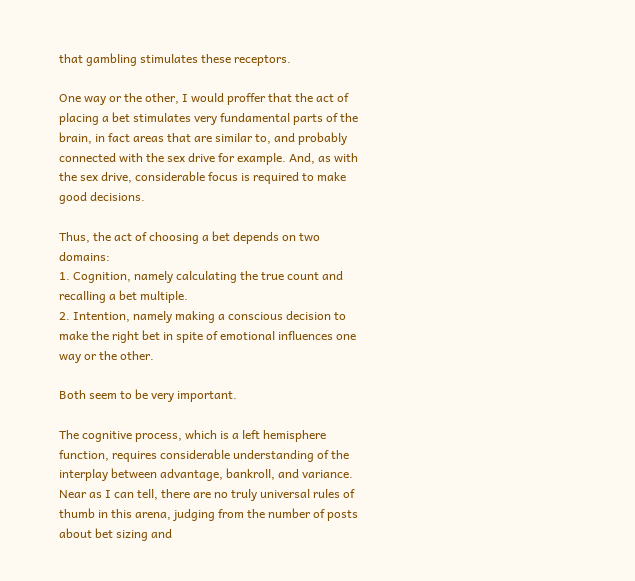that gambling stimulates these receptors.

One way or the other, I would proffer that the act of placing a bet stimulates very fundamental parts of the brain, in fact areas that are similar to, and probably connected with the sex drive for example. And, as with the sex drive, considerable focus is required to make good decisions.

Thus, the act of choosing a bet depends on two domains:
1. Cognition, namely calculating the true count and recalling a bet multiple.
2. Intention, namely making a conscious decision to make the right bet in spite of emotional influences one way or the other.

Both seem to be very important.

The cognitive process, which is a left hemisphere function, requires considerable understanding of the interplay between advantage, bankroll, and variance. Near as I can tell, there are no truly universal rules of thumb in this arena, judging from the number of posts about bet sizing and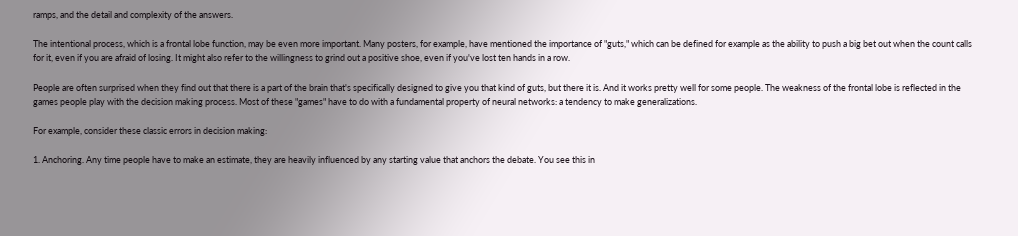ramps, and the detail and complexity of the answers.

The intentional process, which is a frontal lobe function, may be even more important. Many posters, for example, have mentioned the importance of "guts," which can be defined for example as the ability to push a big bet out when the count calls for it, even if you are afraid of losing. It might also refer to the willingness to grind out a positive shoe, even if you've lost ten hands in a row.

People are often surprised when they find out that there is a part of the brain that's specifically designed to give you that kind of guts, but there it is. And it works pretty well for some people. The weakness of the frontal lobe is reflected in the games people play with the decision making process. Most of these "games" have to do with a fundamental property of neural networks: a tendency to make generalizations.

For example, consider these classic errors in decision making:

1. Anchoring. Any time people have to make an estimate, they are heavily influenced by any starting value that anchors the debate. You see this in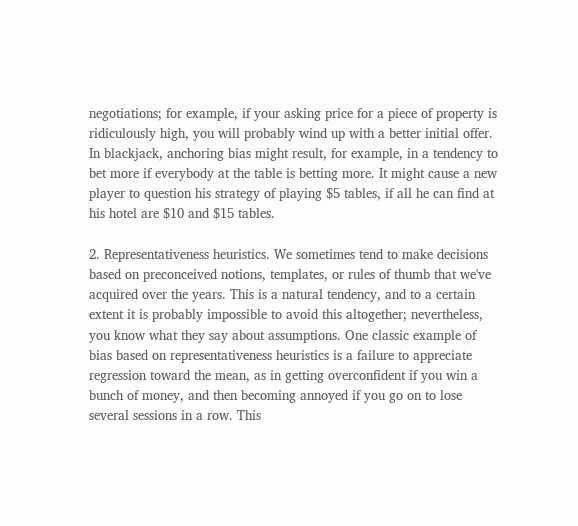negotiations; for example, if your asking price for a piece of property is ridiculously high, you will probably wind up with a better initial offer. In blackjack, anchoring bias might result, for example, in a tendency to bet more if everybody at the table is betting more. It might cause a new player to question his strategy of playing $5 tables, if all he can find at his hotel are $10 and $15 tables.

2. Representativeness heuristics. We sometimes tend to make decisions based on preconceived notions, templates, or rules of thumb that we've acquired over the years. This is a natural tendency, and to a certain extent it is probably impossible to avoid this altogether; nevertheless, you know what they say about assumptions. One classic example of bias based on representativeness heuristics is a failure to appreciate regression toward the mean, as in getting overconfident if you win a bunch of money, and then becoming annoyed if you go on to lose several sessions in a row. This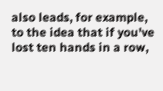also leads, for example, to the idea that if you've lost ten hands in a row,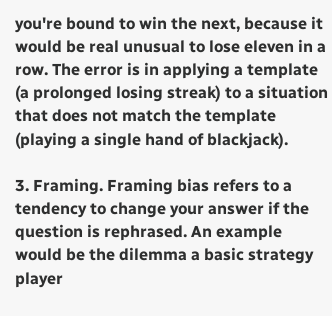you're bound to win the next, because it would be real unusual to lose eleven in a row. The error is in applying a template (a prolonged losing streak) to a situation that does not match the template (playing a single hand of blackjack).

3. Framing. Framing bias refers to a tendency to change your answer if the question is rephrased. An example would be the dilemma a basic strategy player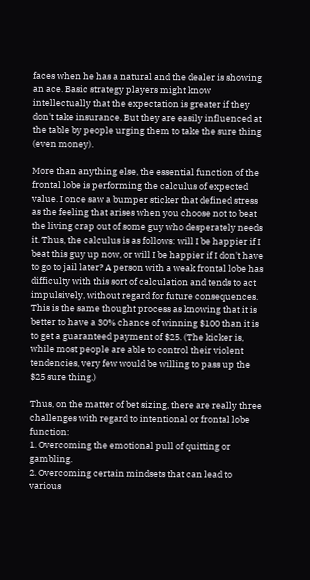faces when he has a natural and the dealer is showing an ace. Basic strategy players might know intellectually that the expectation is greater if they don't take insurance. But they are easily influenced at the table by people urging them to take the sure thing (even money).

More than anything else, the essential function of the frontal lobe is performing the calculus of expected value. I once saw a bumper sticker that defined stress as the feeling that arises when you choose not to beat the living crap out of some guy who desperately needs it. Thus, the calculus is as follows: will I be happier if I beat this guy up now, or will I be happier if I don't have to go to jail later? A person with a weak frontal lobe has difficulty with this sort of calculation and tends to act impulsively, without regard for future consequences. This is the same thought process as knowing that it is better to have a 30% chance of winning $100 than it is to get a guaranteed payment of $25. (The kicker is, while most people are able to control their violent tendencies, very few would be willing to pass up the $25 sure thing.)

Thus, on the matter of bet sizing, there are really three challenges with regard to intentional or frontal lobe function:
1. Overcoming the emotional pull of quitting or gambling.
2. Overcoming certain mindsets that can lead to various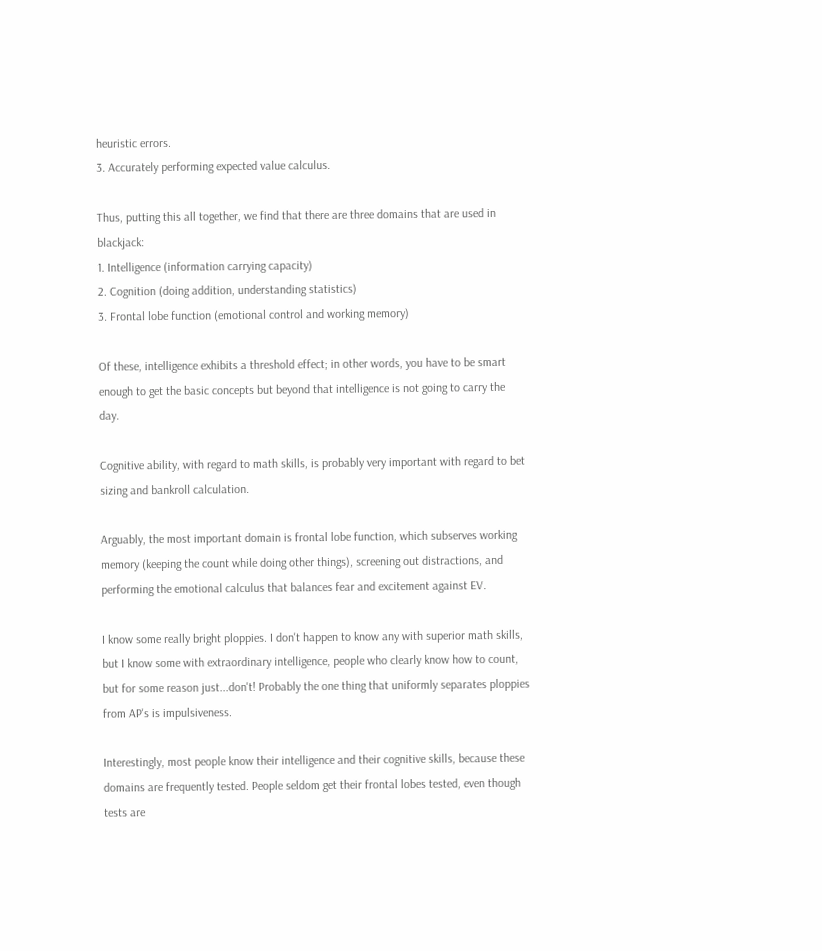heuristic errors.
3. Accurately performing expected value calculus.

Thus, putting this all together, we find that there are three domains that are used in blackjack:
1. Intelligence (information carrying capacity)
2. Cognition (doing addition, understanding statistics)
3. Frontal lobe function (emotional control and working memory)

Of these, intelligence exhibits a threshold effect; in other words, you have to be smart enough to get the basic concepts but beyond that intelligence is not going to carry the day.

Cognitive ability, with regard to math skills, is probably very important with regard to bet sizing and bankroll calculation.

Arguably, the most important domain is frontal lobe function, which subserves working memory (keeping the count while doing other things), screening out distractions, and performing the emotional calculus that balances fear and excitement against EV.

I know some really bright ploppies. I don't happen to know any with superior math skills, but I know some with extraordinary intelligence, people who clearly know how to count, but for some reason just...don't! Probably the one thing that uniformly separates ploppies from AP's is impulsiveness.

Interestingly, most people know their intelligence and their cognitive skills, because these domains are frequently tested. People seldom get their frontal lobes tested, even though tests are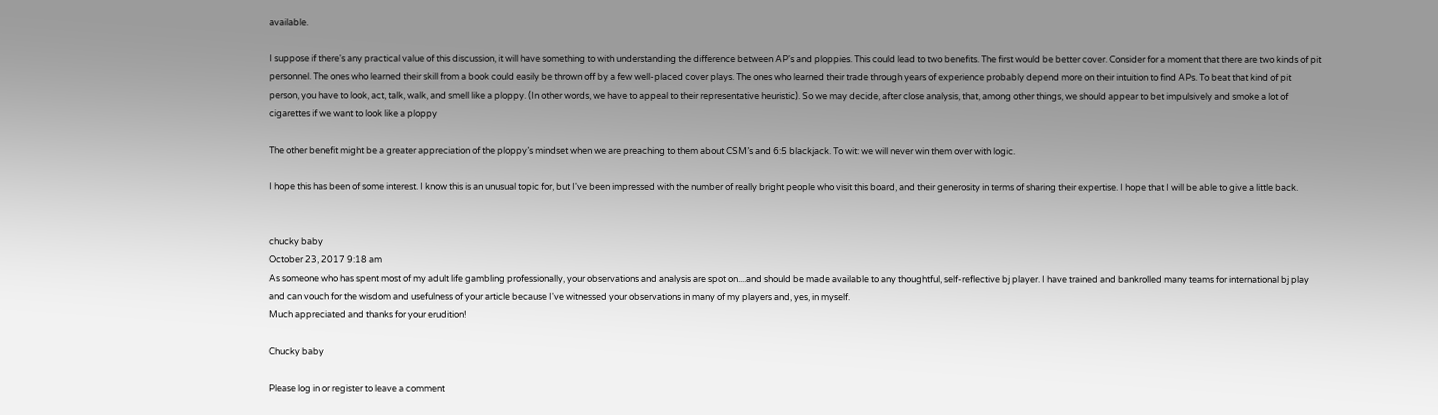available.

I suppose if there's any practical value of this discussion, it will have something to with understanding the difference between AP's and ploppies. This could lead to two benefits. The first would be better cover. Consider for a moment that there are two kinds of pit personnel. The ones who learned their skill from a book could easily be thrown off by a few well-placed cover plays. The ones who learned their trade through years of experience probably depend more on their intuition to find APs. To beat that kind of pit person, you have to look, act, talk, walk, and smell like a ploppy. (In other words, we have to appeal to their representative heuristic). So we may decide, after close analysis, that, among other things, we should appear to bet impulsively and smoke a lot of cigarettes if we want to look like a ploppy

The other benefit might be a greater appreciation of the ploppy’s mindset when we are preaching to them about CSM’s and 6:5 blackjack. To wit: we will never win them over with logic.

I hope this has been of some interest. I know this is an unusual topic for, but I've been impressed with the number of really bright people who visit this board, and their generosity in terms of sharing their expertise. I hope that I will be able to give a little back.


chucky baby
October 23, 2017 9:18 am
As someone who has spent most of my adult life gambling professionally, your observations and analysis are spot on....and should be made available to any thoughtful, self-reflective bj player. I have trained and bankrolled many teams for international bj play and can vouch for the wisdom and usefulness of your article because I've witnessed your observations in many of my players and, yes, in myself.
Much appreciated and thanks for your erudition!

Chucky baby

Please log in or register to leave a comment